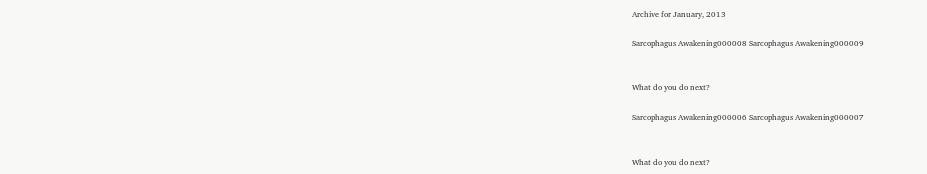Archive for January, 2013

Sarcophagus Awakening000008 Sarcophagus Awakening000009


What do you do next?

Sarcophagus Awakening000006 Sarcophagus Awakening000007


What do you do next?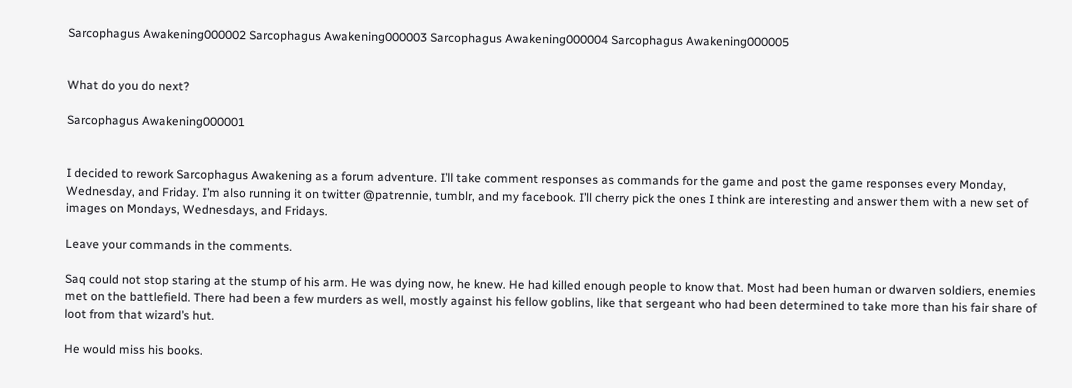Sarcophagus Awakening000002 Sarcophagus Awakening000003 Sarcophagus Awakening000004 Sarcophagus Awakening000005


What do you do next?

Sarcophagus Awakening000001


I decided to rework Sarcophagus Awakening as a forum adventure. I’ll take comment responses as commands for the game and post the game responses every Monday, Wednesday, and Friday. I’m also running it on twitter @patrennie, tumblr, and my facebook. I’ll cherry pick the ones I think are interesting and answer them with a new set of images on Mondays, Wednesdays, and Fridays.

Leave your commands in the comments.

Saq could not stop staring at the stump of his arm. He was dying now, he knew. He had killed enough people to know that. Most had been human or dwarven soldiers, enemies met on the battlefield. There had been a few murders as well, mostly against his fellow goblins, like that sergeant who had been determined to take more than his fair share of loot from that wizard’s hut.

He would miss his books.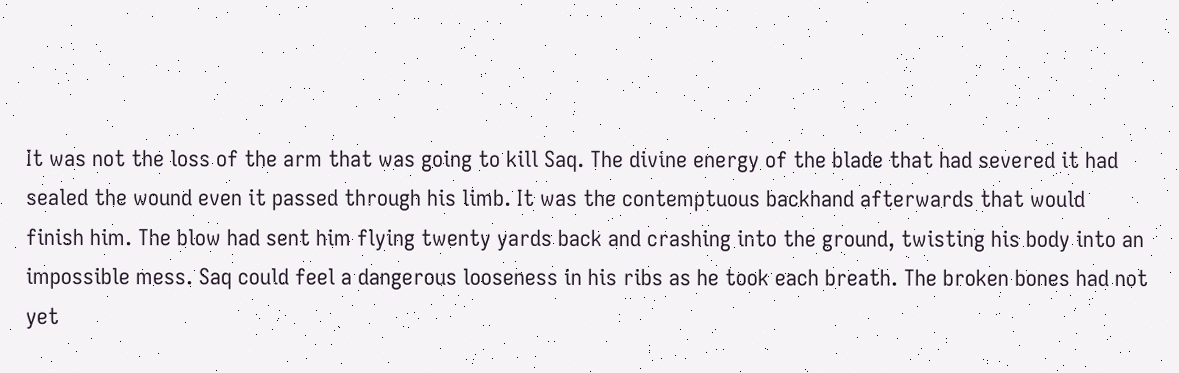It was not the loss of the arm that was going to kill Saq. The divine energy of the blade that had severed it had sealed the wound even it passed through his limb. It was the contemptuous backhand afterwards that would finish him. The blow had sent him flying twenty yards back and crashing into the ground, twisting his body into an impossible mess. Saq could feel a dangerous looseness in his ribs as he took each breath. The broken bones had not yet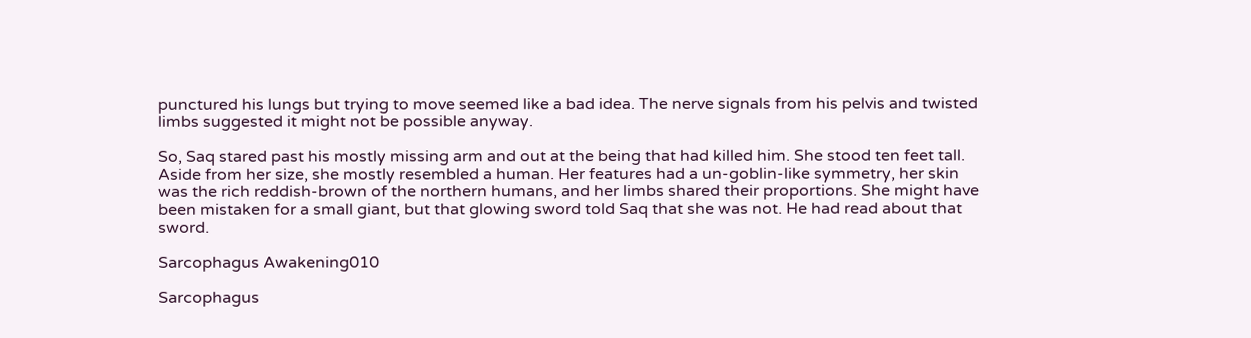punctured his lungs but trying to move seemed like a bad idea. The nerve signals from his pelvis and twisted limbs suggested it might not be possible anyway.

So, Saq stared past his mostly missing arm and out at the being that had killed him. She stood ten feet tall. Aside from her size, she mostly resembled a human. Her features had a un-goblin-like symmetry, her skin was the rich reddish-brown of the northern humans, and her limbs shared their proportions. She might have been mistaken for a small giant, but that glowing sword told Saq that she was not. He had read about that sword.

Sarcophagus Awakening010

Sarcophagus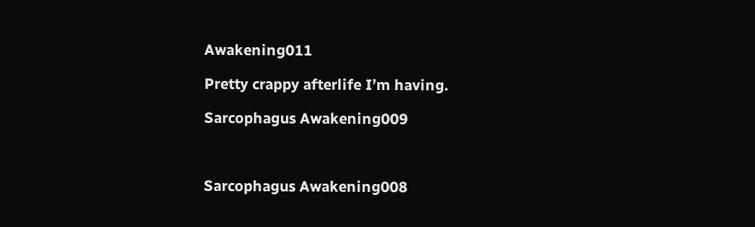Awakening011

Pretty crappy afterlife I’m having.

Sarcophagus Awakening009



Sarcophagus Awakening008